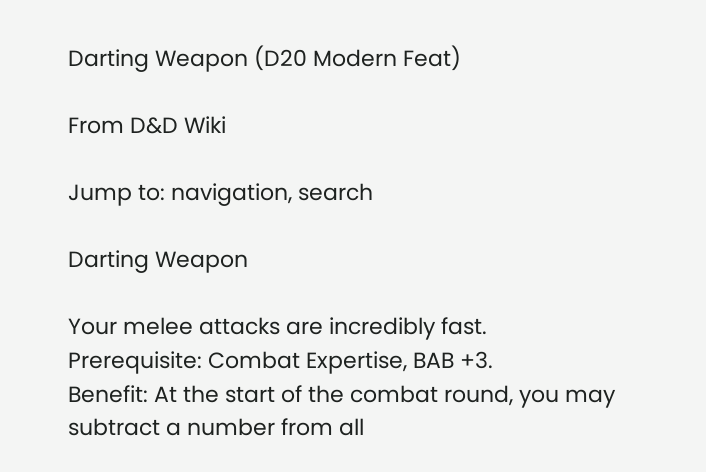Darting Weapon (D20 Modern Feat)

From D&D Wiki

Jump to: navigation, search

Darting Weapon

Your melee attacks are incredibly fast.
Prerequisite: Combat Expertise, BAB +3.
Benefit: At the start of the combat round, you may subtract a number from all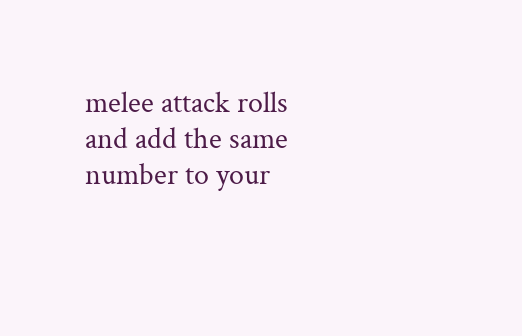melee attack rolls and add the same number to your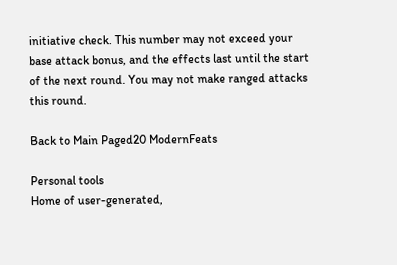initiative check. This number may not exceed your base attack bonus, and the effects last until the start of the next round. You may not make ranged attacks this round.

Back to Main Paged20 ModernFeats

Personal tools
Home of user-generated,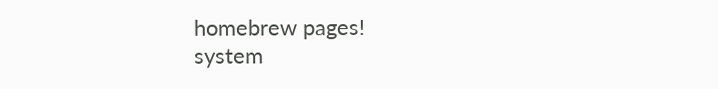homebrew pages!
system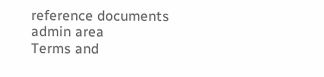reference documents
admin area
Terms and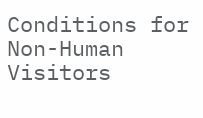Conditions for Non-Human Visitors